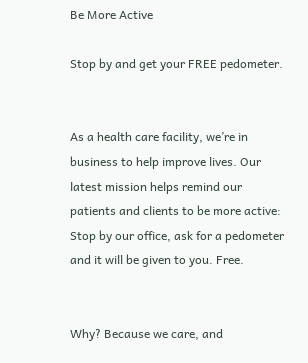Be More Active

Stop by and get your FREE pedometer.


As a health care facility, we’re in business to help improve lives. Our latest mission helps remind our patients and clients to be more active: Stop by our office, ask for a pedometer and it will be given to you. Free.


Why? Because we care, and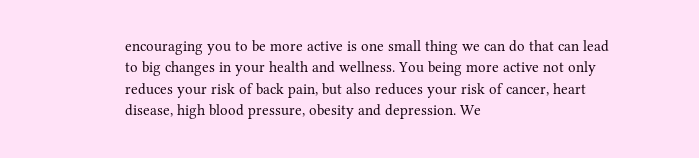encouraging you to be more active is one small thing we can do that can lead to big changes in your health and wellness. You being more active not only reduces your risk of back pain, but also reduces your risk of cancer, heart disease, high blood pressure, obesity and depression. We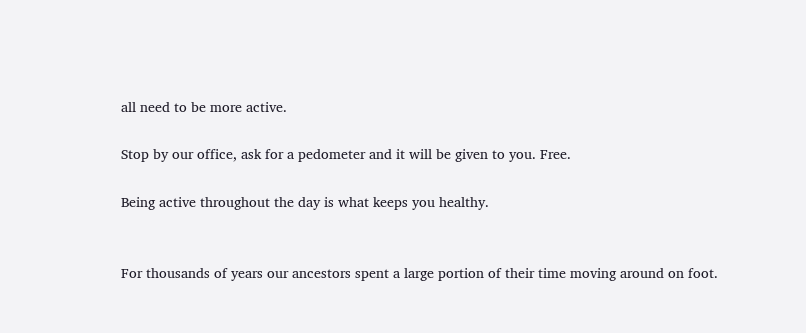all need to be more active.

Stop by our office, ask for a pedometer and it will be given to you. Free.

Being active throughout the day is what keeps you healthy.


For thousands of years our ancestors spent a large portion of their time moving around on foot.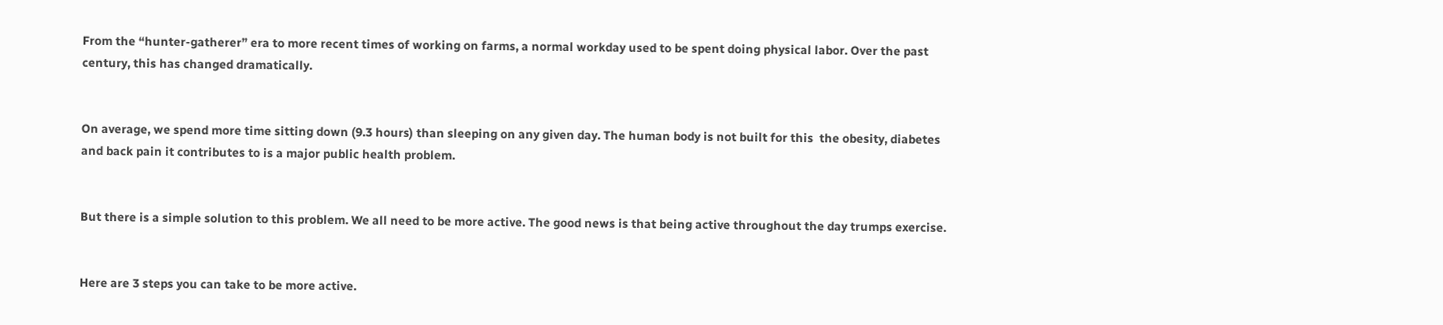From the “hunter-gatherer” era to more recent times of working on farms, a normal workday used to be spent doing physical labor. Over the past century, this has changed dramatically.


On average, we spend more time sitting down (9.3 hours) than sleeping on any given day. The human body is not built for this  the obesity, diabetes and back pain it contributes to is a major public health problem.


But there is a simple solution to this problem. We all need to be more active. The good news is that being active throughout the day trumps exercise.


Here are 3 steps you can take to be more active.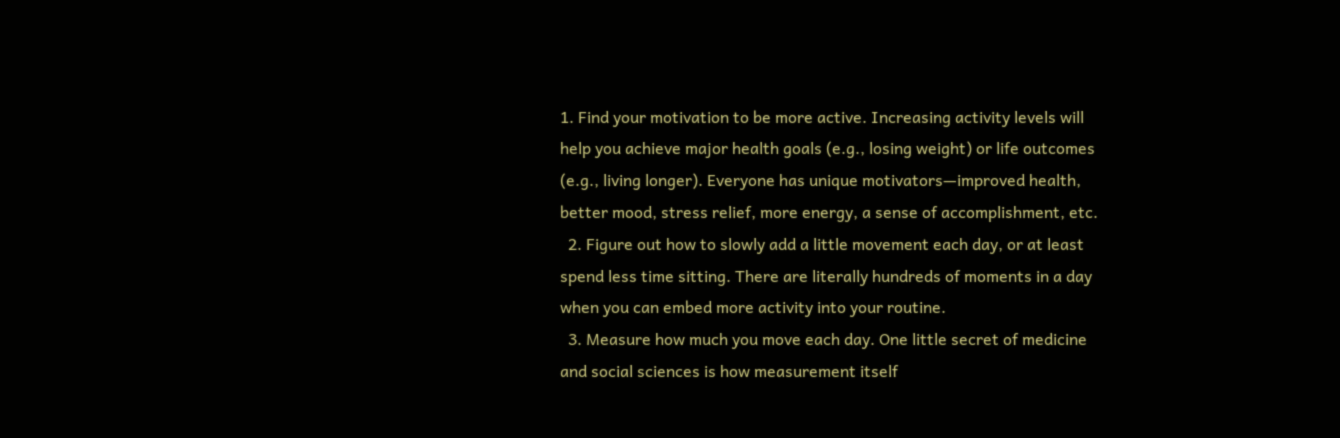1. Find your motivation to be more active. Increasing activity levels will help you achieve major health goals (e.g., losing weight) or life outcomes (e.g., living longer). Everyone has unique motivators—improved health, better mood, stress relief, more energy, a sense of accomplishment, etc.
  2. Figure out how to slowly add a little movement each day, or at least spend less time sitting. There are literally hundreds of moments in a day when you can embed more activity into your routine.
  3. Measure how much you move each day. One little secret of medicine and social sciences is how measurement itself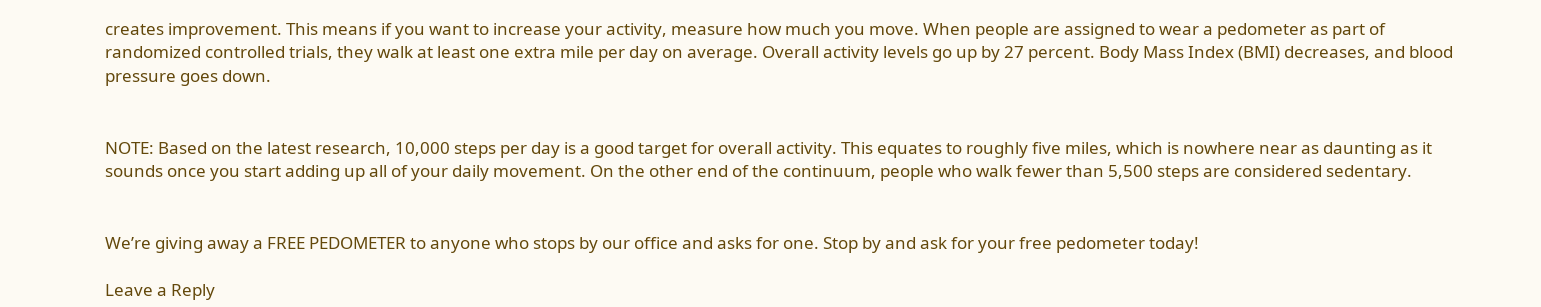creates improvement. This means if you want to increase your activity, measure how much you move. When people are assigned to wear a pedometer as part of randomized controlled trials, they walk at least one extra mile per day on average. Overall activity levels go up by 27 percent. Body Mass Index (BMI) decreases, and blood pressure goes down.


NOTE: Based on the latest research, 10,000 steps per day is a good target for overall activity. This equates to roughly five miles, which is nowhere near as daunting as it sounds once you start adding up all of your daily movement. On the other end of the continuum, people who walk fewer than 5,500 steps are considered sedentary.


We’re giving away a FREE PEDOMETER to anyone who stops by our office and asks for one. Stop by and ask for your free pedometer today!

Leave a Reply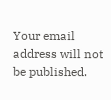Your email address will not be published.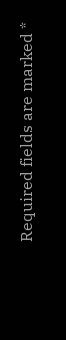Required fields are marked *